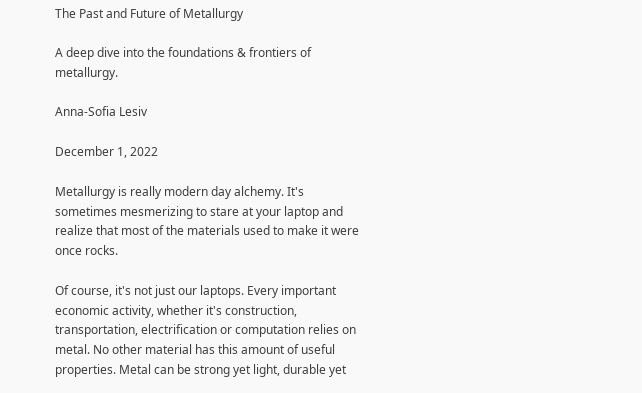The Past and Future of Metallurgy

A deep dive into the foundations & frontiers of metallurgy.

Anna-Sofia Lesiv

December 1, 2022

Metallurgy is really modern day alchemy. It's sometimes mesmerizing to stare at your laptop and realize that most of the materials used to make it were once rocks.

Of course, it's not just our laptops. Every important economic activity, whether it's construction, transportation, electrification or computation relies on metal. No other material has this amount of useful properties. Metal can be strong yet light, durable yet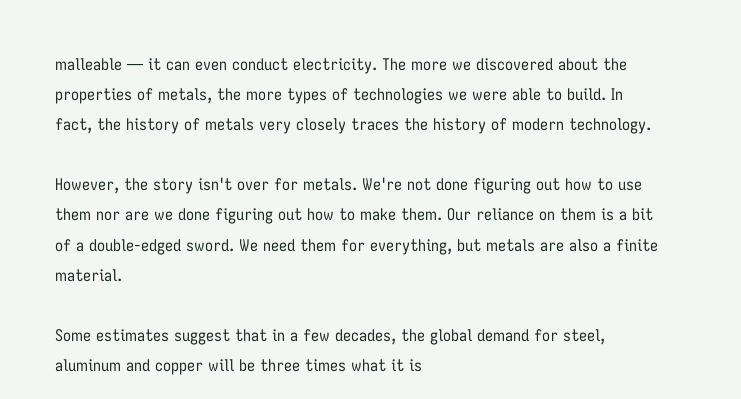malleable — it can even conduct electricity. The more we discovered about the properties of metals, the more types of technologies we were able to build. In fact, the history of metals very closely traces the history of modern technology.

However, the story isn't over for metals. We're not done figuring out how to use them nor are we done figuring out how to make them. Our reliance on them is a bit of a double-edged sword. We need them for everything, but metals are also a finite material.

Some estimates suggest that in a few decades, the global demand for steel, aluminum and copper will be three times what it is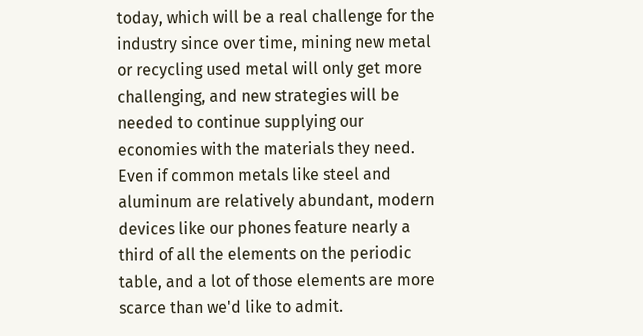today, which will be a real challenge for the industry since over time, mining new metal or recycling used metal will only get more challenging, and new strategies will be needed to continue supplying our economies with the materials they need. Even if common metals like steel and aluminum are relatively abundant, modern devices like our phones feature nearly a third of all the elements on the periodic table, and a lot of those elements are more scarce than we'd like to admit.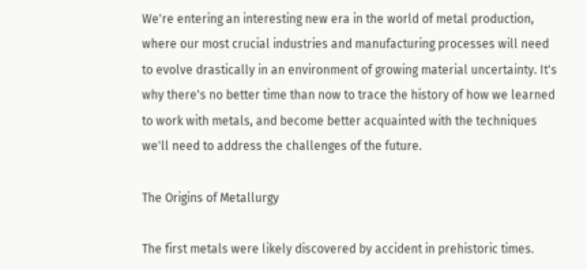We're entering an interesting new era in the world of metal production, where our most crucial industries and manufacturing processes will need to evolve drastically in an environment of growing material uncertainty. It's why there's no better time than now to trace the history of how we learned to work with metals, and become better acquainted with the techniques we'll need to address the challenges of the future.

The Origins of Metallurgy

The first metals were likely discovered by accident in prehistoric times.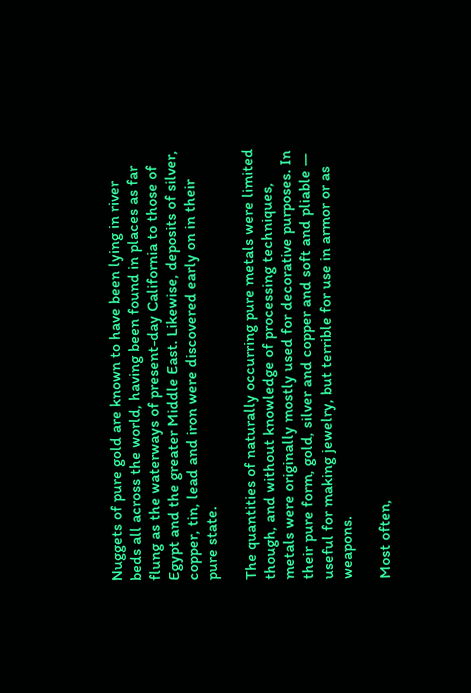Nuggets of pure gold are known to have been lying in river beds all across the world, having been found in places as far flung as the waterways of present-day California to those of Egypt and the greater Middle East. Likewise, deposits of silver, copper, tin, lead and iron were discovered early on in their pure state.

The quantities of naturally occurring pure metals were limited though, and without knowledge of processing techniques, metals were originally mostly used for decorative purposes. In their pure form, gold, silver and copper and soft and pliable — useful for making jewelry, but terrible for use in armor or as weapons.

Most often,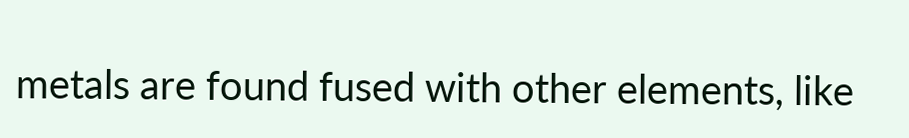metals are found fused with other elements, like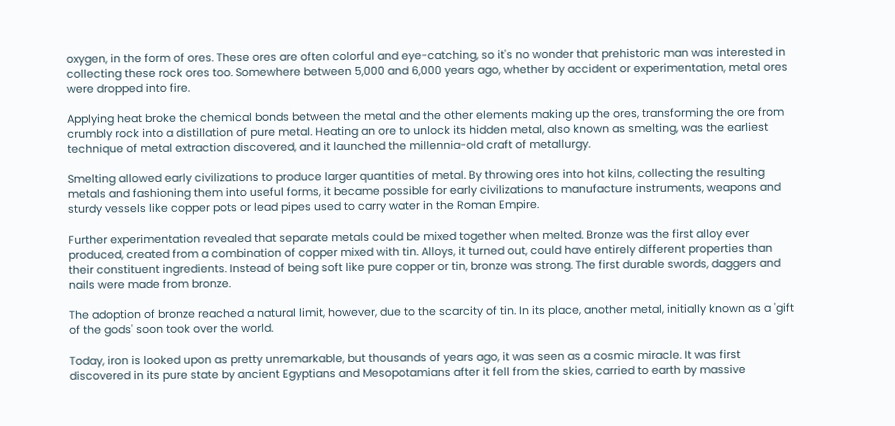oxygen, in the form of ores. These ores are often colorful and eye-catching, so it's no wonder that prehistoric man was interested in collecting these rock ores too. Somewhere between 5,000 and 6,000 years ago, whether by accident or experimentation, metal ores were dropped into fire.

Applying heat broke the chemical bonds between the metal and the other elements making up the ores, transforming the ore from crumbly rock into a distillation of pure metal. Heating an ore to unlock its hidden metal, also known as smelting, was the earliest technique of metal extraction discovered, and it launched the millennia-old craft of metallurgy.

Smelting allowed early civilizations to produce larger quantities of metal. By throwing ores into hot kilns, collecting the resulting metals and fashioning them into useful forms, it became possible for early civilizations to manufacture instruments, weapons and sturdy vessels like copper pots or lead pipes used to carry water in the Roman Empire.

Further experimentation revealed that separate metals could be mixed together when melted. Bronze was the first alloy ever produced, created from a combination of copper mixed with tin. Alloys, it turned out, could have entirely different properties than their constituent ingredients. Instead of being soft like pure copper or tin, bronze was strong. The first durable swords, daggers and nails were made from bronze.

The adoption of bronze reached a natural limit, however, due to the scarcity of tin. In its place, another metal, initially known as a 'gift of the gods' soon took over the world.

Today, iron is looked upon as pretty unremarkable, but thousands of years ago, it was seen as a cosmic miracle. It was first discovered in its pure state by ancient Egyptians and Mesopotamians after it fell from the skies, carried to earth by massive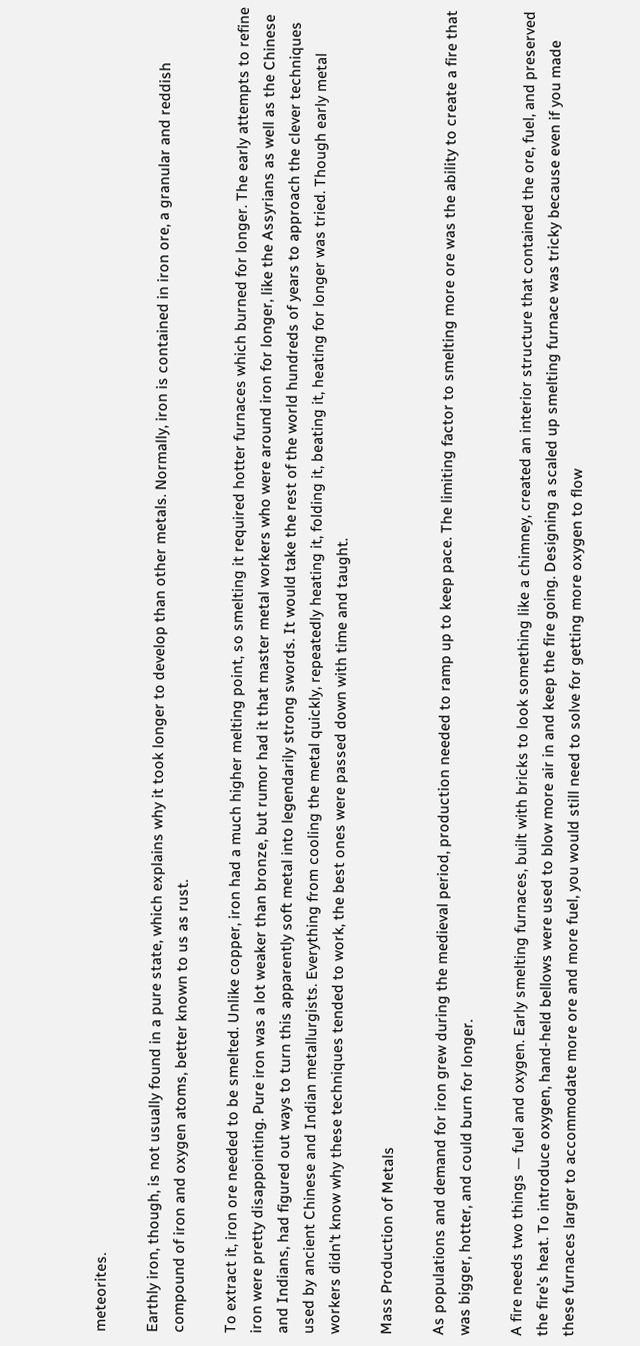meteorites.

Earthly iron, though, is not usually found in a pure state, which explains why it took longer to develop than other metals. Normally, iron is contained in iron ore, a granular and reddish compound of iron and oxygen atoms, better known to us as rust.

To extract it, iron ore needed to be smelted. Unlike copper, iron had a much higher melting point, so smelting it required hotter furnaces which burned for longer. The early attempts to refine iron were pretty disappointing. Pure iron was a lot weaker than bronze, but rumor had it that master metal workers who were around iron for longer, like the Assyrians as well as the Chinese and Indians, had figured out ways to turn this apparently soft metal into legendarily strong swords. It would take the rest of the world hundreds of years to approach the clever techniques used by ancient Chinese and Indian metallurgists. Everything from cooling the metal quickly, repeatedly heating it, folding it, beating it, heating for longer was tried. Though early metal workers didn't know why these techniques tended to work, the best ones were passed down with time and taught.

Mass Production of Metals

As populations and demand for iron grew during the medieval period, production needed to ramp up to keep pace. The limiting factor to smelting more ore was the ability to create a fire that was bigger, hotter, and could burn for longer.

A fire needs two things — fuel and oxygen. Early smelting furnaces, built with bricks to look something like a chimney, created an interior structure that contained the ore, fuel, and preserved the fire's heat. To introduce oxygen, hand-held bellows were used to blow more air in and keep the fire going. Designing a scaled up smelting furnace was tricky because even if you made these furnaces larger to accommodate more ore and more fuel, you would still need to solve for getting more oxygen to flow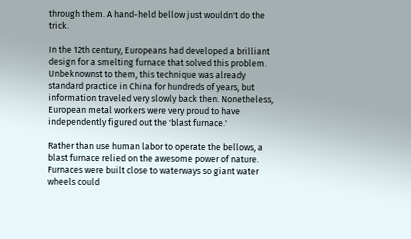through them. A hand-held bellow just wouldn't do the trick.

In the 12th century, Europeans had developed a brilliant design for a smelting furnace that solved this problem. Unbeknownst to them, this technique was already standard practice in China for hundreds of years, but information traveled very slowly back then. Nonetheless, European metal workers were very proud to have independently figured out the 'blast furnace.'

Rather than use human labor to operate the bellows, a blast furnace relied on the awesome power of nature. Furnaces were built close to waterways so giant water wheels could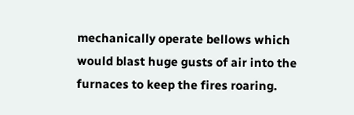mechanically operate bellows which would blast huge gusts of air into the furnaces to keep the fires roaring.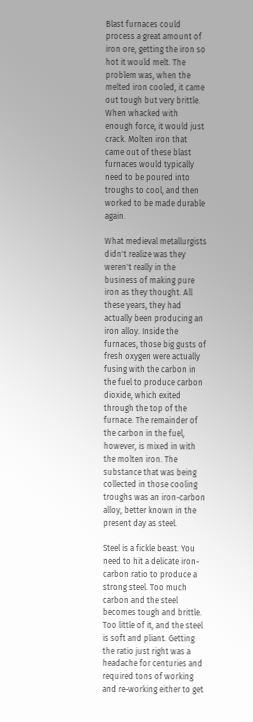Blast furnaces could process a great amount of iron ore, getting the iron so hot it would melt. The problem was, when the melted iron cooled, it came out tough but very brittle. When whacked with enough force, it would just crack. Molten iron that came out of these blast furnaces would typically need to be poured into troughs to cool, and then worked to be made durable again.

What medieval metallurgists didn't realize was they weren't really in the business of making pure iron as they thought. All these years, they had actually been producing an iron alloy. Inside the furnaces, those big gusts of fresh oxygen were actually fusing with the carbon in the fuel to produce carbon dioxide, which exited through the top of the furnace. The remainder of the carbon in the fuel, however, is mixed in with the molten iron. The substance that was being collected in those cooling troughs was an iron-carbon alloy, better known in the present day as steel.

Steel is a fickle beast. You need to hit a delicate iron-carbon ratio to produce a strong steel. Too much carbon and the steel becomes tough and brittle. Too little of it, and the steel is soft and pliant. Getting the ratio just right was a headache for centuries and required tons of working and re-working either to get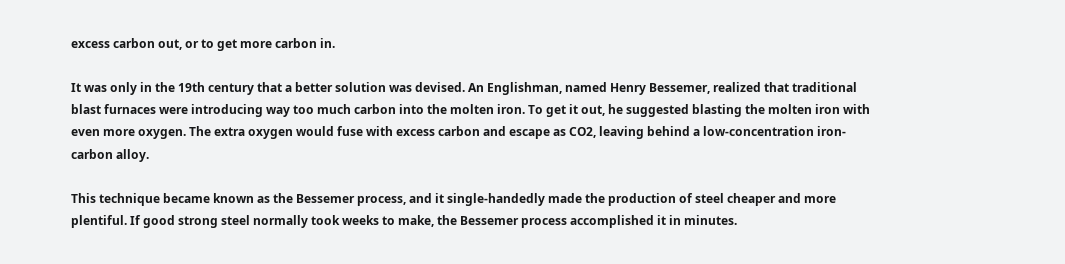excess carbon out, or to get more carbon in.

It was only in the 19th century that a better solution was devised. An Englishman, named Henry Bessemer, realized that traditional blast furnaces were introducing way too much carbon into the molten iron. To get it out, he suggested blasting the molten iron with even more oxygen. The extra oxygen would fuse with excess carbon and escape as CO2, leaving behind a low-concentration iron-carbon alloy.

This technique became known as the Bessemer process, and it single-handedly made the production of steel cheaper and more plentiful. If good strong steel normally took weeks to make, the Bessemer process accomplished it in minutes.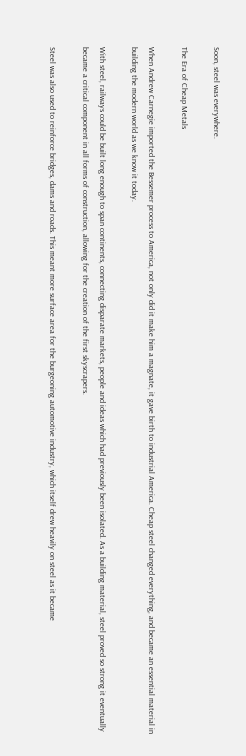Soon, steel was everywhere.

The Era of Cheap Metals

When Andrew Carnegie imported the Bessemer process to America, not only did it make him a magnate, it gave birth to industrial America. Cheap steel changed everything, and became an essential material in building the modern world as we know it today.

With steel, railways could be built long enough to span continents, connecting disparate markets, people and ideas which had previously been isolated. As a building material, steel proved so strong it eventually became a critical component in all forms of construction, allowing for the creation of the first skyscrapers.

Steel was also used to reinforce bridges, dams and roads. This meant more surface area for the burgeoning automotive industry, which itself drew heavily on steel as it became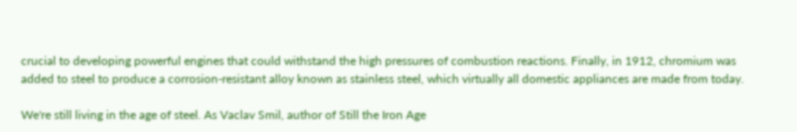crucial to developing powerful engines that could withstand the high pressures of combustion reactions. Finally, in 1912, chromium was added to steel to produce a corrosion-resistant alloy known as stainless steel, which virtually all domestic appliances are made from today.

We're still living in the age of steel. As Vaclav Smil, author of Still the Iron Age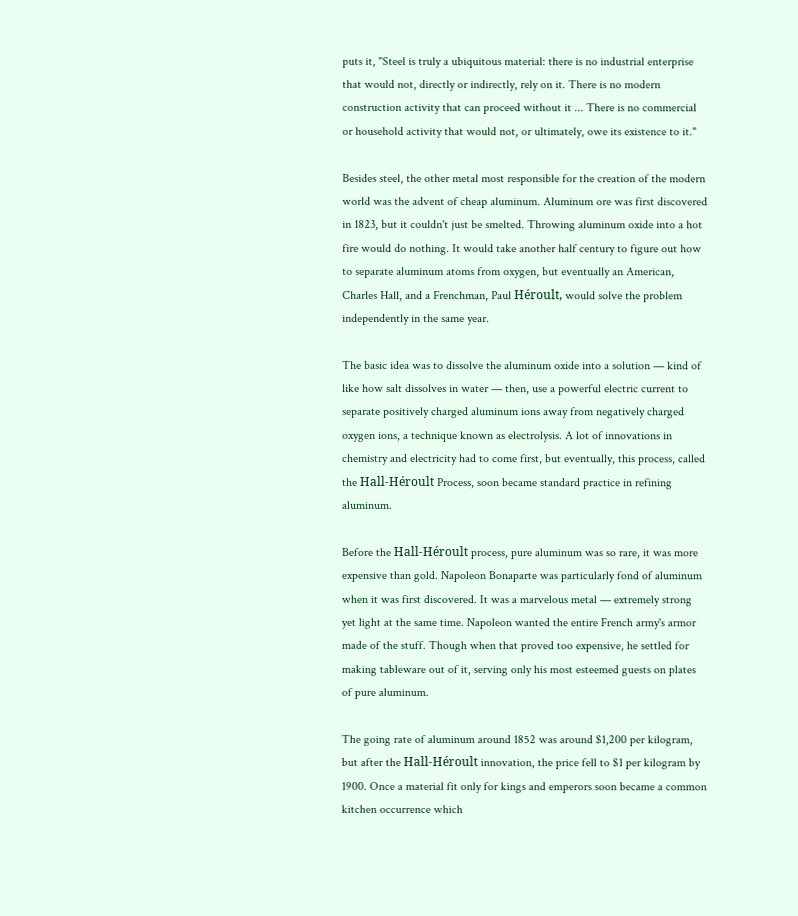puts it, "Steel is truly a ubiquitous material: there is no industrial enterprise that would not, directly or indirectly, rely on it. There is no modern construction activity that can proceed without it ... There is no commercial or household activity that would not, or ultimately, owe its existence to it."

Besides steel, the other metal most responsible for the creation of the modern world was the advent of cheap aluminum. Aluminum ore was first discovered in 1823, but it couldn't just be smelted. Throwing aluminum oxide into a hot fire would do nothing. It would take another half century to figure out how to separate aluminum atoms from oxygen, but eventually an American, Charles Hall, and a Frenchman, Paul Héroult, would solve the problem independently in the same year.

The basic idea was to dissolve the aluminum oxide into a solution — kind of like how salt dissolves in water — then, use a powerful electric current to separate positively charged aluminum ions away from negatively charged oxygen ions, a technique known as electrolysis. A lot of innovations in chemistry and electricity had to come first, but eventually, this process, called the Hall-Héroult Process, soon became standard practice in refining aluminum.

Before the Hall-Héroult process, pure aluminum was so rare, it was more expensive than gold. Napoleon Bonaparte was particularly fond of aluminum when it was first discovered. It was a marvelous metal — extremely strong yet light at the same time. Napoleon wanted the entire French army's armor made of the stuff. Though when that proved too expensive, he settled for making tableware out of it, serving only his most esteemed guests on plates of pure aluminum.

The going rate of aluminum around 1852 was around $1,200 per kilogram, but after the Hall-Héroult innovation, the price fell to $1 per kilogram by 1900. Once a material fit only for kings and emperors soon became a common kitchen occurrence which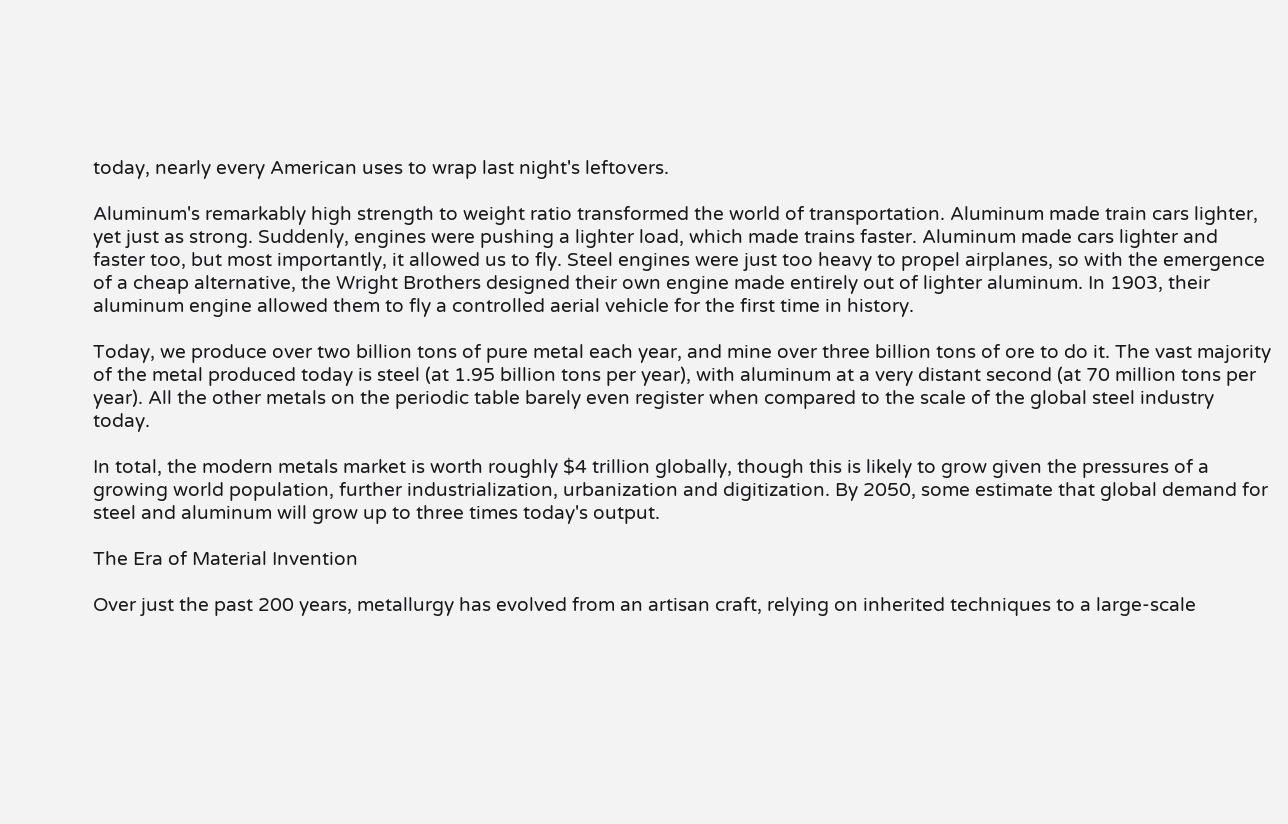today, nearly every American uses to wrap last night's leftovers.

Aluminum's remarkably high strength to weight ratio transformed the world of transportation. Aluminum made train cars lighter, yet just as strong. Suddenly, engines were pushing a lighter load, which made trains faster. Aluminum made cars lighter and faster too, but most importantly, it allowed us to fly. Steel engines were just too heavy to propel airplanes, so with the emergence of a cheap alternative, the Wright Brothers designed their own engine made entirely out of lighter aluminum. In 1903, their aluminum engine allowed them to fly a controlled aerial vehicle for the first time in history.

Today, we produce over two billion tons of pure metal each year, and mine over three billion tons of ore to do it. The vast majority of the metal produced today is steel (at 1.95 billion tons per year), with aluminum at a very distant second (at 70 million tons per year). All the other metals on the periodic table barely even register when compared to the scale of the global steel industry today.

In total, the modern metals market is worth roughly $4 trillion globally, though this is likely to grow given the pressures of a growing world population, further industrialization, urbanization and digitization. By 2050, some estimate that global demand for steel and aluminum will grow up to three times today's output.

The Era of Material Invention

Over just the past 200 years, metallurgy has evolved from an artisan craft, relying on inherited techniques to a large-scale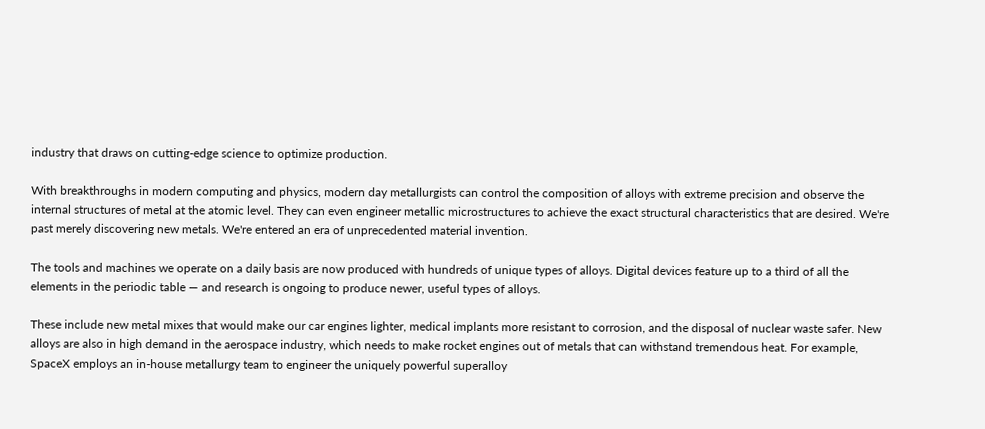industry that draws on cutting-edge science to optimize production.

With breakthroughs in modern computing and physics, modern day metallurgists can control the composition of alloys with extreme precision and observe the internal structures of metal at the atomic level. They can even engineer metallic microstructures to achieve the exact structural characteristics that are desired. We're past merely discovering new metals. We're entered an era of unprecedented material invention.

The tools and machines we operate on a daily basis are now produced with hundreds of unique types of alloys. Digital devices feature up to a third of all the elements in the periodic table — and research is ongoing to produce newer, useful types of alloys.

These include new metal mixes that would make our car engines lighter, medical implants more resistant to corrosion, and the disposal of nuclear waste safer. New alloys are also in high demand in the aerospace industry, which needs to make rocket engines out of metals that can withstand tremendous heat. For example, SpaceX employs an in-house metallurgy team to engineer the uniquely powerful superalloy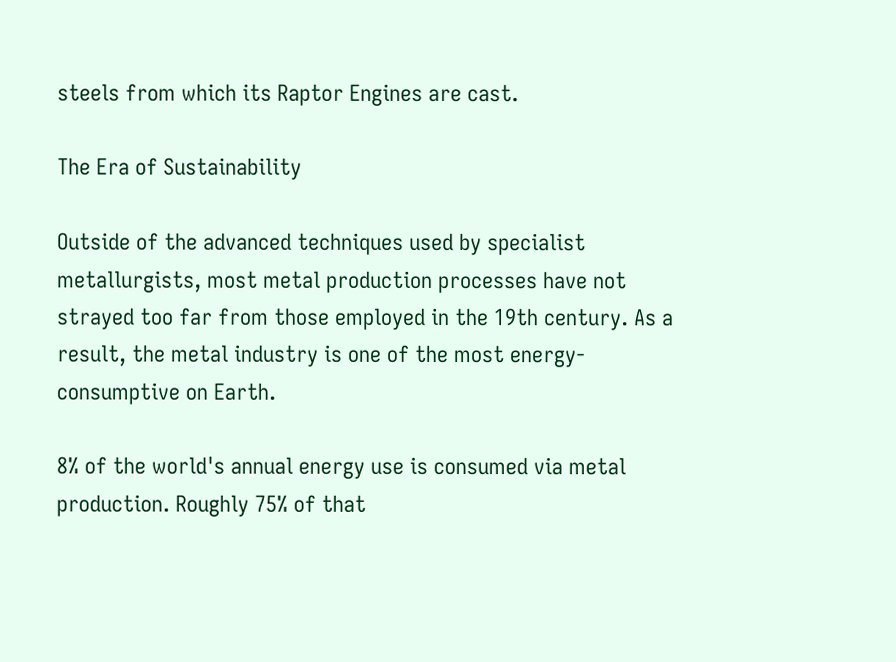steels from which its Raptor Engines are cast.

The Era of Sustainability

Outside of the advanced techniques used by specialist metallurgists, most metal production processes have not strayed too far from those employed in the 19th century. As a result, the metal industry is one of the most energy-consumptive on Earth.

8% of the world's annual energy use is consumed via metal production. Roughly 75% of that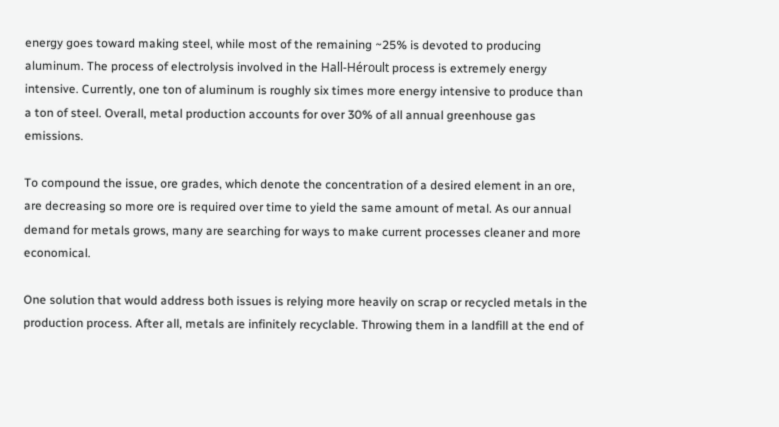energy goes toward making steel, while most of the remaining ~25% is devoted to producing aluminum. The process of electrolysis involved in the Hall-Héroult process is extremely energy intensive. Currently, one ton of aluminum is roughly six times more energy intensive to produce than a ton of steel. Overall, metal production accounts for over 30% of all annual greenhouse gas emissions.

To compound the issue, ore grades, which denote the concentration of a desired element in an ore, are decreasing so more ore is required over time to yield the same amount of metal. As our annual demand for metals grows, many are searching for ways to make current processes cleaner and more economical.

One solution that would address both issues is relying more heavily on scrap or recycled metals in the production process. After all, metals are infinitely recyclable. Throwing them in a landfill at the end of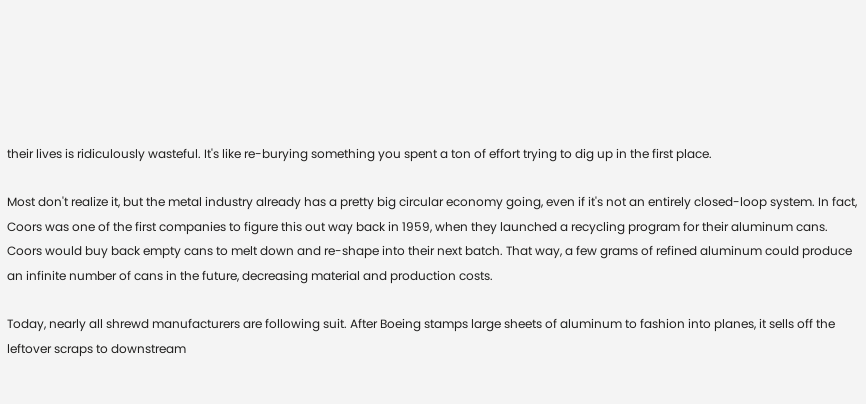their lives is ridiculously wasteful. It's like re-burying something you spent a ton of effort trying to dig up in the first place.

Most don't realize it, but the metal industry already has a pretty big circular economy going, even if it's not an entirely closed-loop system. In fact, Coors was one of the first companies to figure this out way back in 1959, when they launched a recycling program for their aluminum cans. Coors would buy back empty cans to melt down and re-shape into their next batch. That way, a few grams of refined aluminum could produce an infinite number of cans in the future, decreasing material and production costs.

Today, nearly all shrewd manufacturers are following suit. After Boeing stamps large sheets of aluminum to fashion into planes, it sells off the leftover scraps to downstream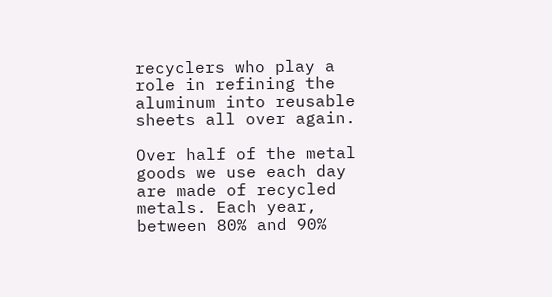recyclers who play a role in refining the aluminum into reusable sheets all over again.

Over half of the metal goods we use each day are made of recycled metals. Each year, between 80% and 90%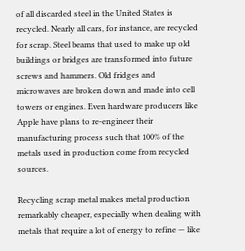of all discarded steel in the United States is recycled. Nearly all cars, for instance, are recycled for scrap. Steel beams that used to make up old buildings or bridges are transformed into future screws and hammers. Old fridges and microwaves are broken down and made into cell towers or engines. Even hardware producers like Apple have plans to re-engineer their manufacturing process such that 100% of the metals used in production come from recycled sources.

Recycling scrap metal makes metal production remarkably cheaper, especially when dealing with metals that require a lot of energy to refine — like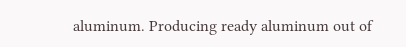aluminum. Producing ready aluminum out of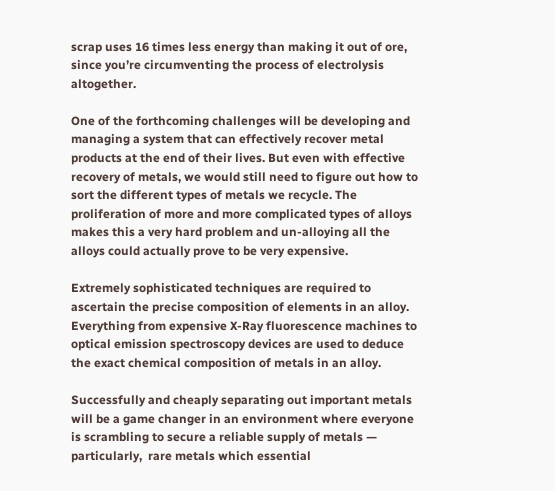scrap uses 16 times less energy than making it out of ore, since you’re circumventing the process of electrolysis altogether.

One of the forthcoming challenges will be developing and managing a system that can effectively recover metal products at the end of their lives. But even with effective recovery of metals, we would still need to figure out how to sort the different types of metals we recycle. The proliferation of more and more complicated types of alloys makes this a very hard problem and un-alloying all the alloys could actually prove to be very expensive.

Extremely sophisticated techniques are required to ascertain the precise composition of elements in an alloy. Everything from expensive X-Ray fluorescence machines to optical emission spectroscopy devices are used to deduce the exact chemical composition of metals in an alloy.

Successfully and cheaply separating out important metals will be a game changer in an environment where everyone is scrambling to secure a reliable supply of metals — particularly,  rare metals which essential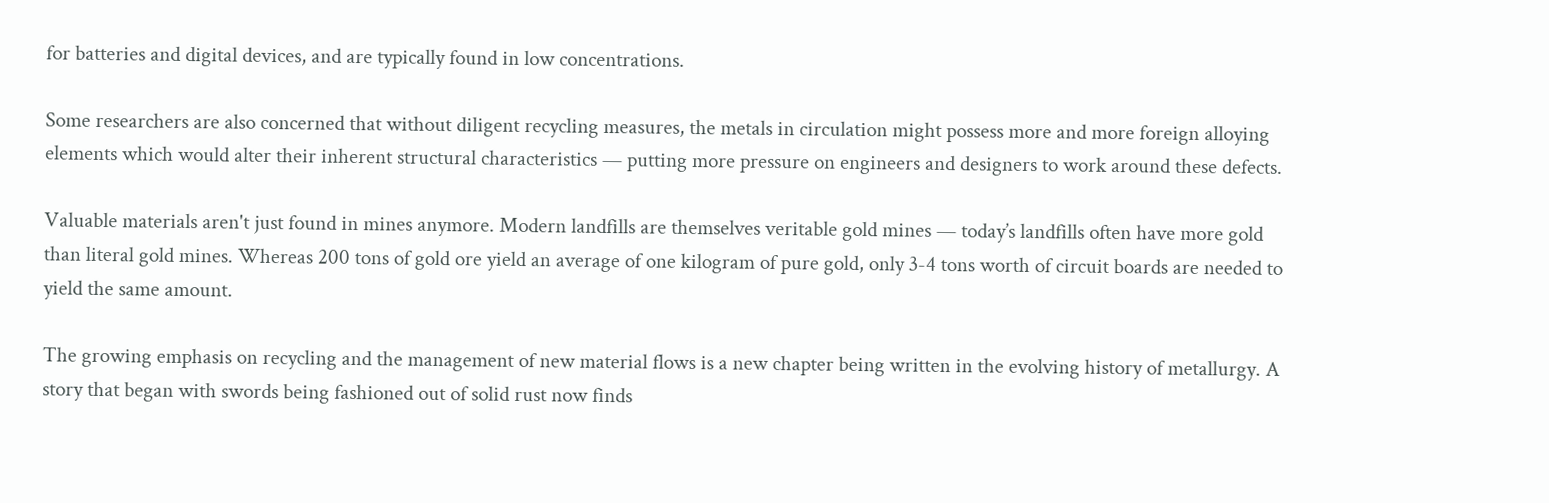for batteries and digital devices, and are typically found in low concentrations.

Some researchers are also concerned that without diligent recycling measures, the metals in circulation might possess more and more foreign alloying elements which would alter their inherent structural characteristics — putting more pressure on engineers and designers to work around these defects.

Valuable materials aren't just found in mines anymore. Modern landfills are themselves veritable gold mines — today’s landfills often have more gold than literal gold mines. Whereas 200 tons of gold ore yield an average of one kilogram of pure gold, only 3-4 tons worth of circuit boards are needed to yield the same amount.

The growing emphasis on recycling and the management of new material flows is a new chapter being written in the evolving history of metallurgy. A story that began with swords being fashioned out of solid rust now finds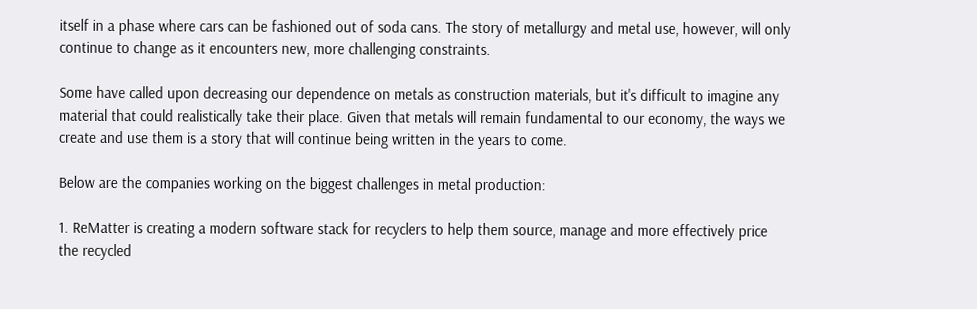itself in a phase where cars can be fashioned out of soda cans. The story of metallurgy and metal use, however, will only continue to change as it encounters new, more challenging constraints.

Some have called upon decreasing our dependence on metals as construction materials, but it's difficult to imagine any material that could realistically take their place. Given that metals will remain fundamental to our economy, the ways we create and use them is a story that will continue being written in the years to come.

Below are the companies working on the biggest challenges in metal production:

1. ReMatter is creating a modern software stack for recyclers to help them source, manage and more effectively price the recycled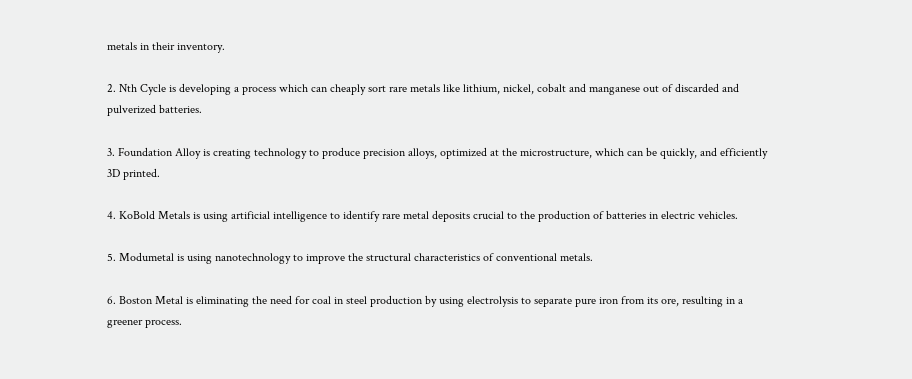metals in their inventory.

2. Nth Cycle is developing a process which can cheaply sort rare metals like lithium, nickel, cobalt and manganese out of discarded and pulverized batteries.

3. Foundation Alloy is creating technology to produce precision alloys, optimized at the microstructure, which can be quickly, and efficiently 3D printed.

4. KoBold Metals is using artificial intelligence to identify rare metal deposits crucial to the production of batteries in electric vehicles.

5. Modumetal is using nanotechnology to improve the structural characteristics of conventional metals.

6. Boston Metal is eliminating the need for coal in steel production by using electrolysis to separate pure iron from its ore, resulting in a greener process.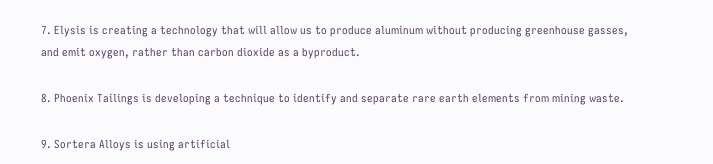7. Elysis is creating a technology that will allow us to produce aluminum without producing greenhouse gasses, and emit oxygen, rather than carbon dioxide as a byproduct.

8. Phoenix Tailings is developing a technique to identify and separate rare earth elements from mining waste.

9. Sortera Alloys is using artificial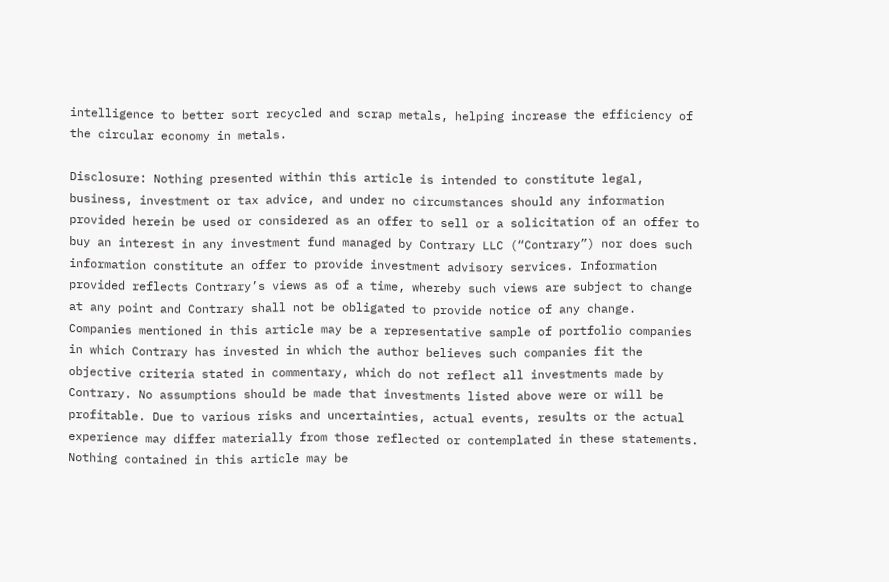intelligence to better sort recycled and scrap metals, helping increase the efficiency of the circular economy in metals.

Disclosure: Nothing presented within this article is intended to constitute legal, business, investment or tax advice, and under no circumstances should any information provided herein be used or considered as an offer to sell or a solicitation of an offer to buy an interest in any investment fund managed by Contrary LLC (“Contrary”) nor does such information constitute an offer to provide investment advisory services. Information provided reflects Contrary’s views as of a time, whereby such views are subject to change at any point and Contrary shall not be obligated to provide notice of any change. Companies mentioned in this article may be a representative sample of portfolio companies in which Contrary has invested in which the author believes such companies fit the objective criteria stated in commentary, which do not reflect all investments made by Contrary. No assumptions should be made that investments listed above were or will be profitable. Due to various risks and uncertainties, actual events, results or the actual experience may differ materially from those reflected or contemplated in these statements. Nothing contained in this article may be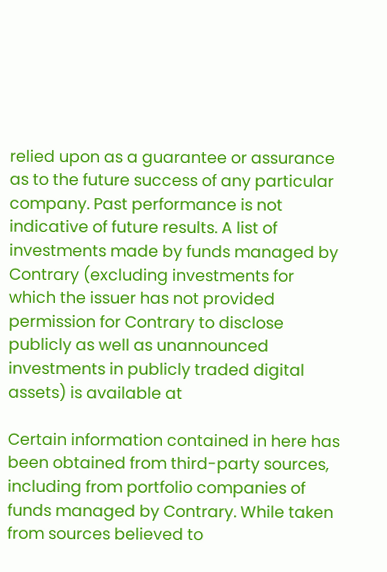relied upon as a guarantee or assurance as to the future success of any particular company. Past performance is not indicative of future results. A list of investments made by funds managed by Contrary (excluding investments for which the issuer has not provided permission for Contrary to disclose publicly as well as unannounced investments in publicly traded digital assets) is available at

Certain information contained in here has been obtained from third-party sources, including from portfolio companies of funds managed by Contrary. While taken from sources believed to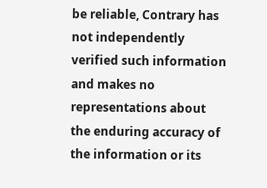be reliable, Contrary has not independently verified such information and makes no representations about the enduring accuracy of the information or its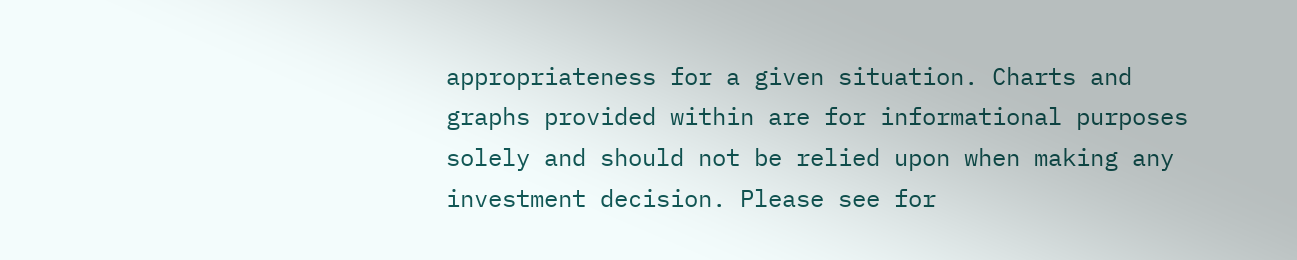appropriateness for a given situation. Charts and graphs provided within are for informational purposes solely and should not be relied upon when making any investment decision. Please see for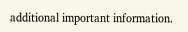additional important information.